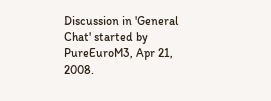Discussion in 'General Chat' started by PureEuroM3, Apr 21, 2008.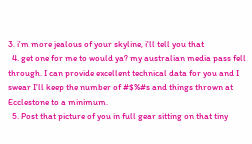3. i'm more jealous of your skyline, i'll tell you that
  4. get one for me to would ya? my australian media pass fell through. I can provide excellent technical data for you and I swear I'll keep the number of #$%#s and things thrown at Ecclestone to a minimum.
  5. Post that picture of you in full gear sitting on that tiny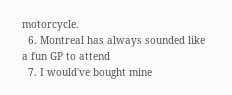motorcycle.
  6. Montreal has always sounded like a fun GP to attend
  7. I would've bought mine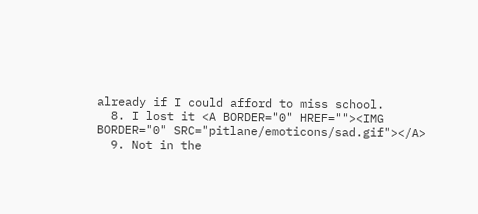already if I could afford to miss school.
  8. I lost it <A BORDER="0" HREF=""><IMG BORDER="0" SRC="pitlane/emoticons/sad.gif"></A>
  9. Not in the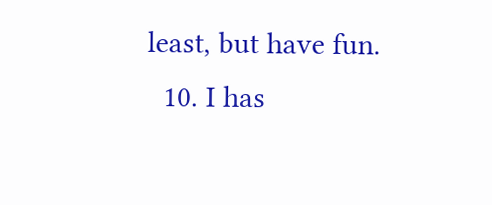least, but have fun.
  10. I has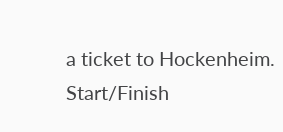a ticket to Hockenheim. Start/Finish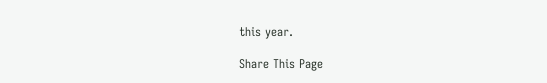this year.

Share This Page